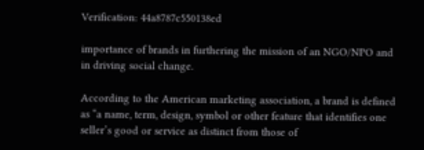Verification: 44a8787c550138ed

importance of brands in furthering the mission of an NGO/NPO and in driving social change.

According to the American marketing association, a brand is defined as “a name, term, design, symbol or other feature that identifies one seller’s good or service as distinct from those of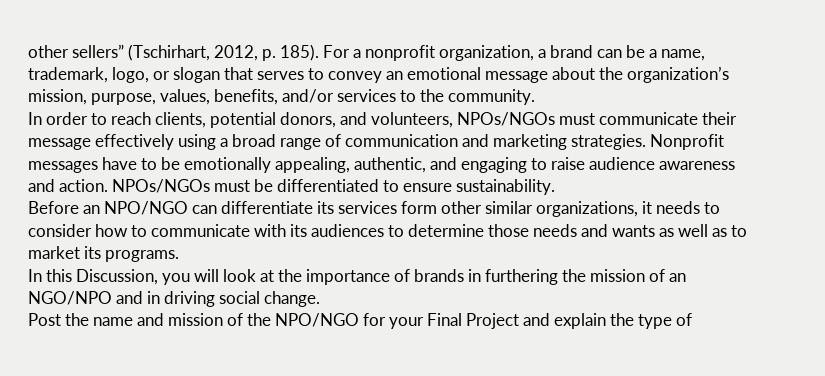other sellers” (Tschirhart, 2012, p. 185). For a nonprofit organization, a brand can be a name, trademark, logo, or slogan that serves to convey an emotional message about the organization’s mission, purpose, values, benefits, and/or services to the community.
In order to reach clients, potential donors, and volunteers, NPOs/NGOs must communicate their message effectively using a broad range of communication and marketing strategies. Nonprofit messages have to be emotionally appealing, authentic, and engaging to raise audience awareness and action. NPOs/NGOs must be differentiated to ensure sustainability.
Before an NPO/NGO can differentiate its services form other similar organizations, it needs to consider how to communicate with its audiences to determine those needs and wants as well as to market its programs.
In this Discussion, you will look at the importance of brands in furthering the mission of an NGO/NPO and in driving social change.
Post the name and mission of the NPO/NGO for your Final Project and explain the type of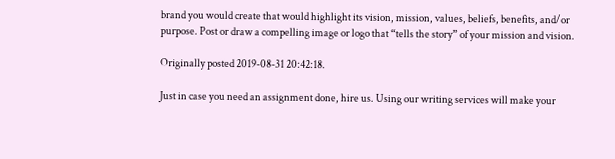brand you would create that would highlight its vision, mission, values, beliefs, benefits, and/or purpose. Post or draw a compelling image or logo that “tells the story” of your mission and vision.

Originally posted 2019-08-31 20:42:18.

Just in case you need an assignment done, hire us. Using our writing services will make your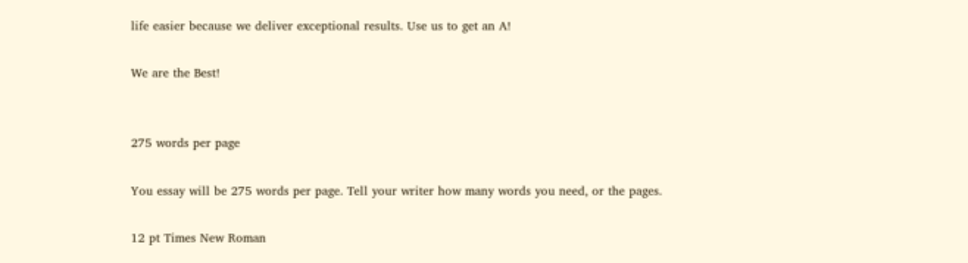life easier because we deliver exceptional results. Use us to get an A!

We are the Best!


275 words per page

You essay will be 275 words per page. Tell your writer how many words you need, or the pages.

12 pt Times New Roman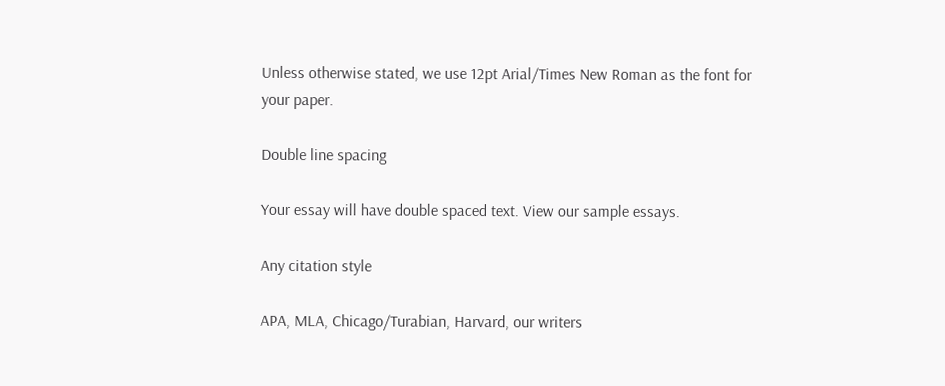Unless otherwise stated, we use 12pt Arial/Times New Roman as the font for your paper.

Double line spacing

Your essay will have double spaced text. View our sample essays.

Any citation style

APA, MLA, Chicago/Turabian, Harvard, our writers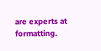are experts at formatting.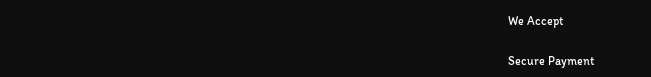We Accept

Secure Payment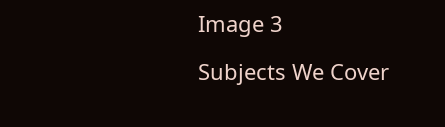Image 3

Subjects We Cover